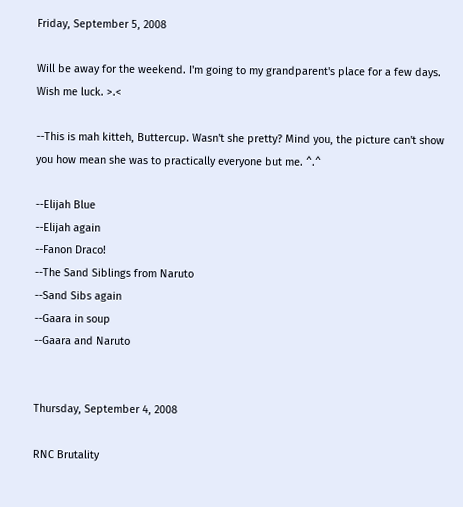Friday, September 5, 2008

Will be away for the weekend. I'm going to my grandparent's place for a few days. Wish me luck. >.<

--This is mah kitteh, Buttercup. Wasn't she pretty? Mind you, the picture can't show you how mean she was to practically everyone but me. ^.^

--Elijah Blue
--Elijah again
--Fanon Draco!
--The Sand Siblings from Naruto
--Sand Sibs again
--Gaara in soup
--Gaara and Naruto


Thursday, September 4, 2008

RNC Brutality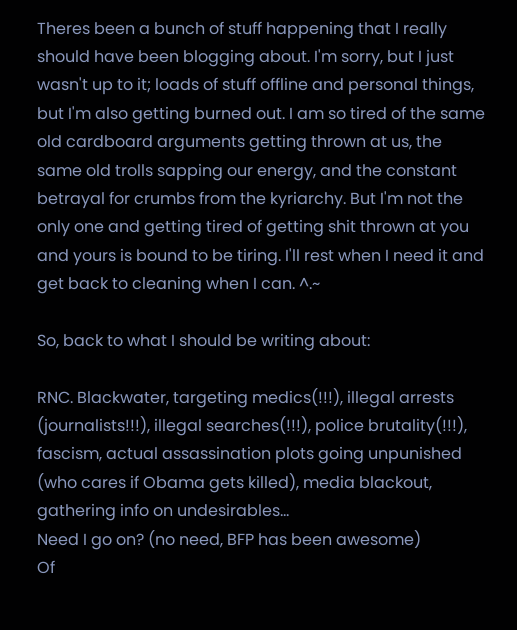Theres been a bunch of stuff happening that I really should have been blogging about. I'm sorry, but I just wasn't up to it; loads of stuff offline and personal things, but I'm also getting burned out. I am so tired of the same old cardboard arguments getting thrown at us, the same old trolls sapping our energy, and the constant betrayal for crumbs from the kyriarchy. But I'm not the only one and getting tired of getting shit thrown at you and yours is bound to be tiring. I'll rest when I need it and get back to cleaning when I can. ^.~

So, back to what I should be writing about:

RNC. Blackwater, targeting medics(!!!), illegal arrests (journalists!!!), illegal searches(!!!), police brutality(!!!), fascism, actual assassination plots going unpunished (who cares if Obama gets killed), media blackout, gathering info on undesirables...
Need I go on? (no need, BFP has been awesome)
Of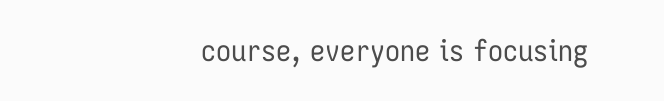course, everyone is focusing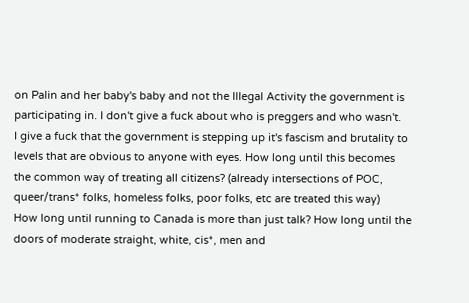on Palin and her baby's baby and not the Illegal Activity the government is participating in. I don't give a fuck about who is preggers and who wasn't.
I give a fuck that the government is stepping up it's fascism and brutality to levels that are obvious to anyone with eyes. How long until this becomes the common way of treating all citizens? (already intersections of POC, queer/trans* folks, homeless folks, poor folks, etc are treated this way)
How long until running to Canada is more than just talk? How long until the doors of moderate straight, white, cis*, men and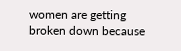women are getting broken down because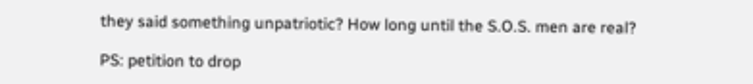they said something unpatriotic? How long until the S.O.S. men are real?

PS: petition to drop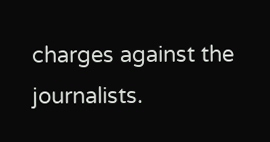charges against the journalists.